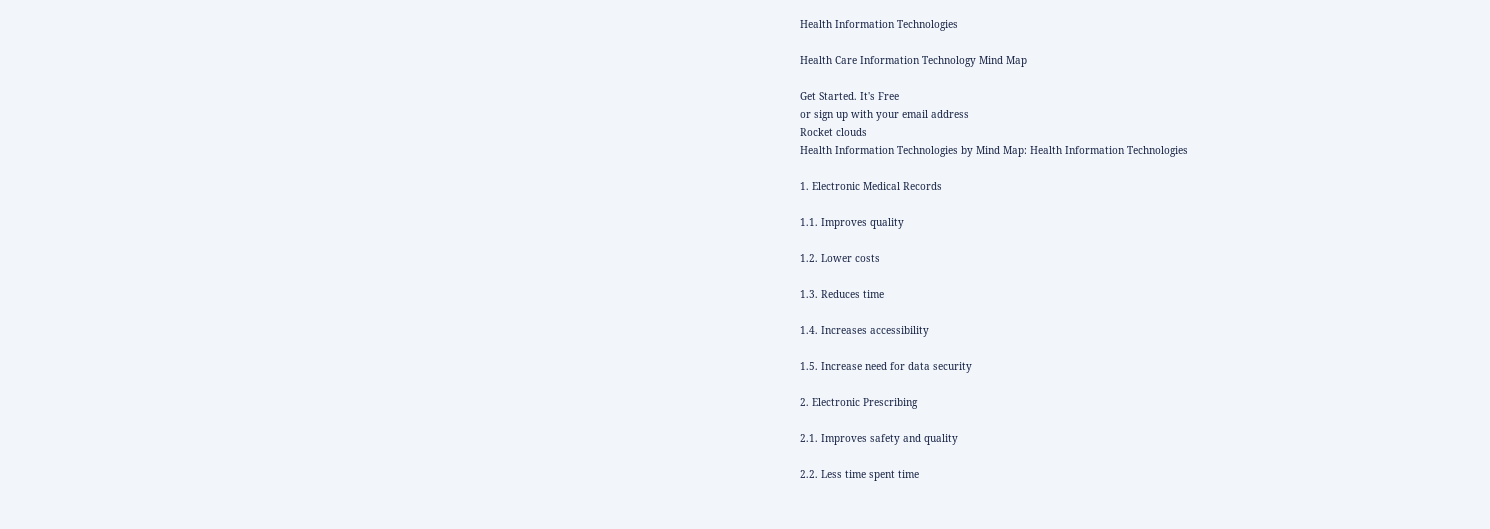Health Information Technologies

Health Care Information Technology Mind Map

Get Started. It's Free
or sign up with your email address
Rocket clouds
Health Information Technologies by Mind Map: Health Information Technologies

1. Electronic Medical Records

1.1. Improves quality

1.2. Lower costs

1.3. Reduces time

1.4. Increases accessibility

1.5. Increase need for data security

2. Electronic Prescribing

2.1. Improves safety and quality

2.2. Less time spent time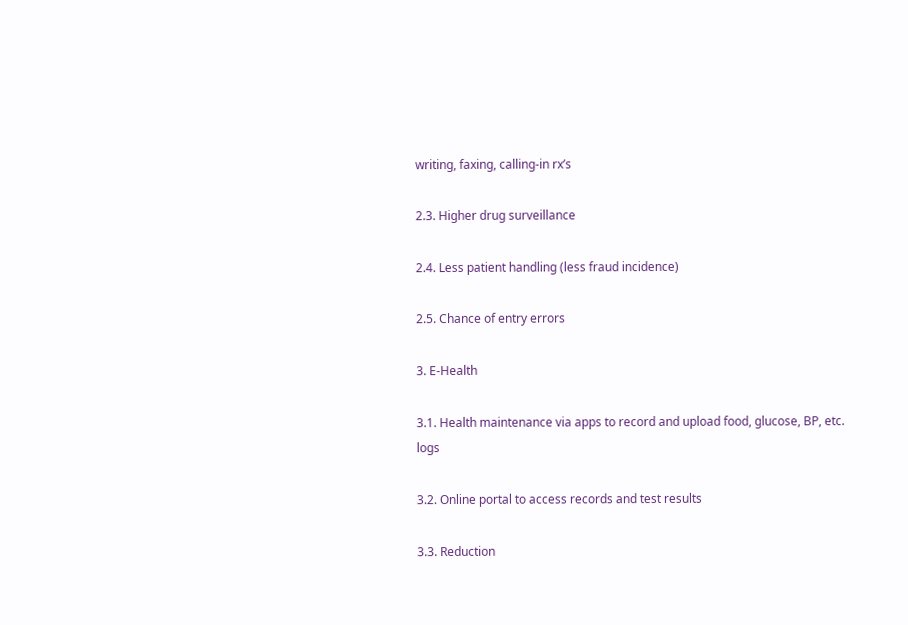writing, faxing, calling-in rx’s

2.3. Higher drug surveillance

2.4. Less patient handling (less fraud incidence)

2.5. Chance of entry errors

3. E-Health

3.1. Health maintenance via apps to record and upload food, glucose, BP, etc. logs

3.2. Online portal to access records and test results

3.3. Reduction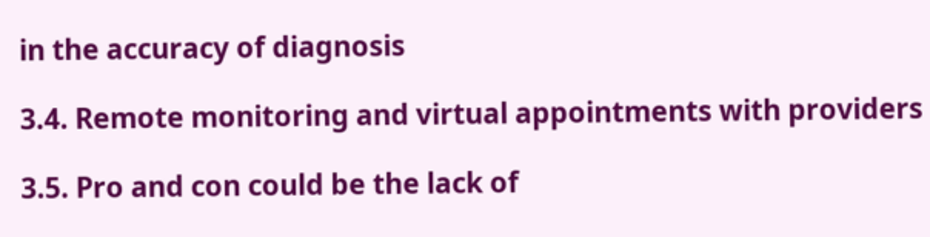in the accuracy of diagnosis

3.4. Remote monitoring and virtual appointments with providers

3.5. Pro and con could be the lack of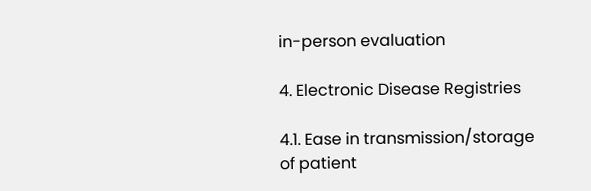in-person evaluation

4. Electronic Disease Registries

4.1. Ease in transmission/storage of patient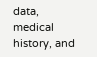data, medical history, and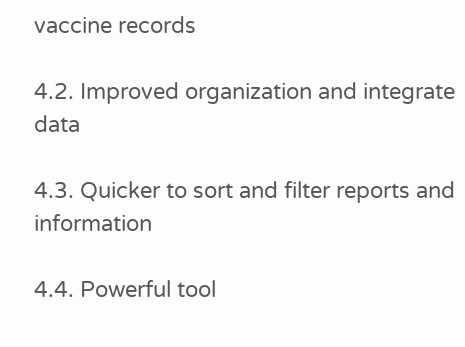vaccine records

4.2. Improved organization and integrate data

4.3. Quicker to sort and filter reports and information

4.4. Powerful tool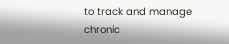to track and manage chronic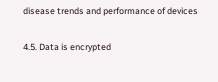disease trends and performance of devices

4.5. Data is encrypted